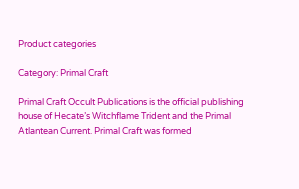Product categories

Category: Primal Craft

Primal Craft Occult Publications is the official publishing house of Hecate’s Witchflame Trident and the Primal Atlantean Current. Primal Craft was formed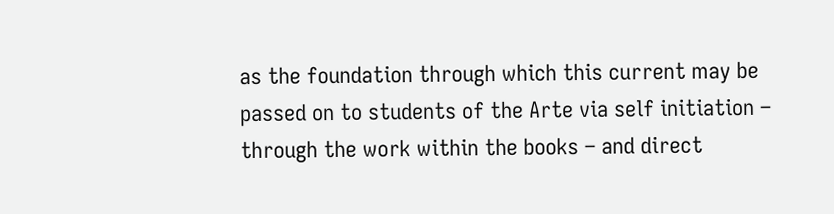as the foundation through which this current may be passed on to students of the Arte via self initiation – through the work within the books – and direct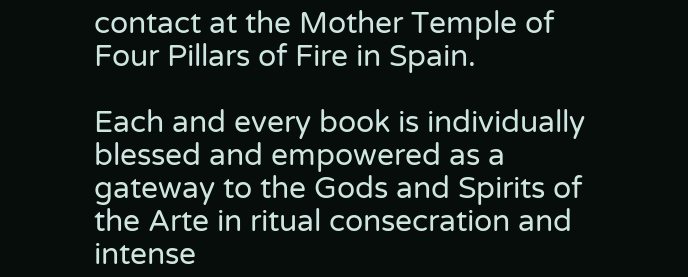contact at the Mother Temple of Four Pillars of Fire in Spain.

Each and every book is individually blessed and empowered as a gateway to the Gods and Spirits of the Arte in ritual consecration and intense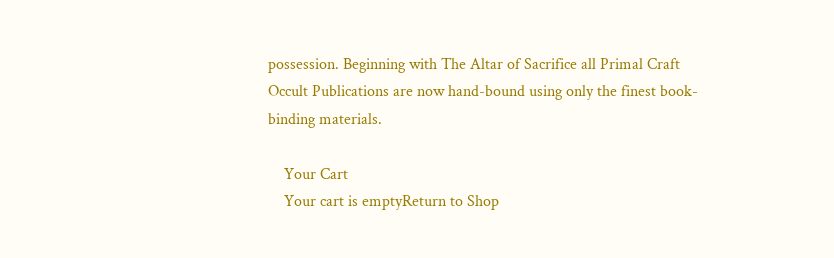possession. Beginning with The Altar of Sacrifice all Primal Craft Occult Publications are now hand-bound using only the finest book-binding materials.

    Your Cart
    Your cart is emptyReturn to Shop